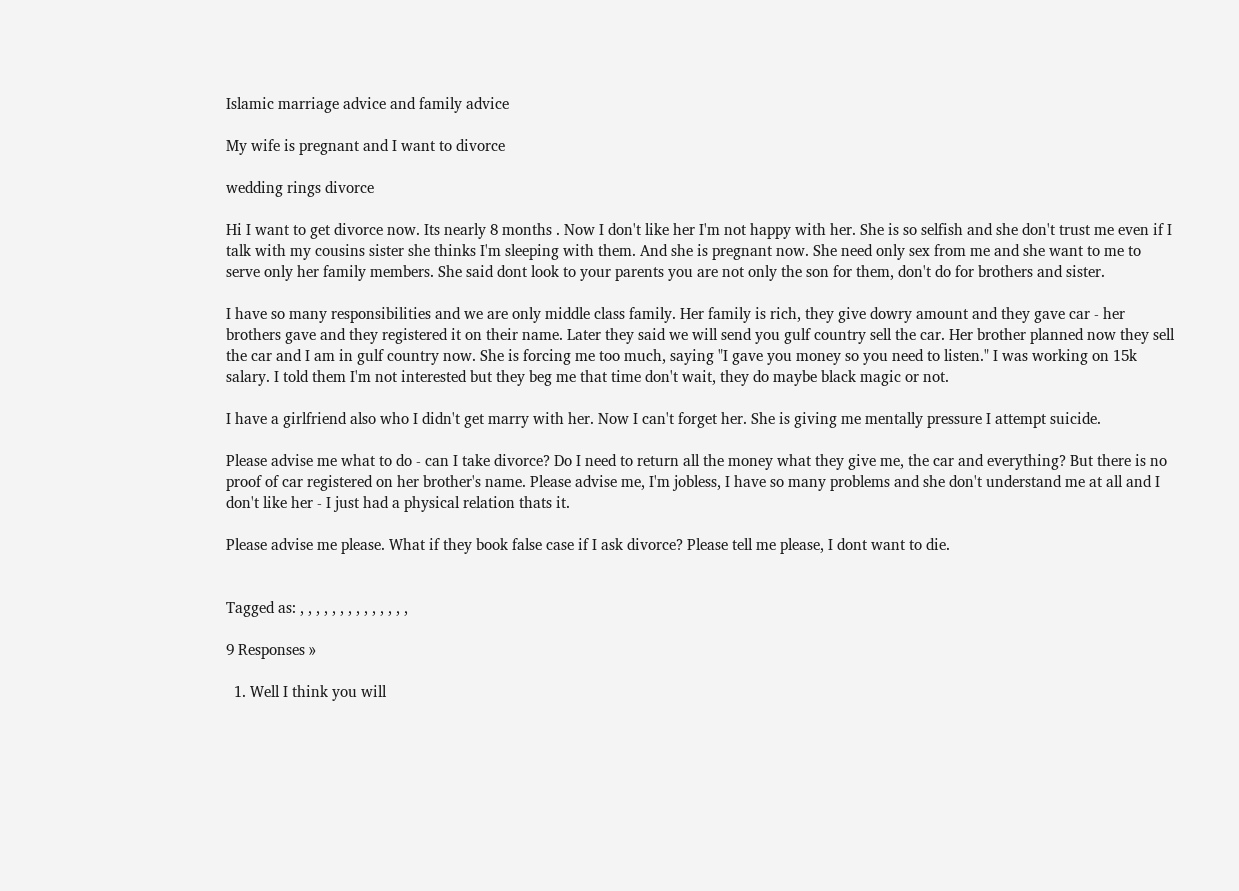Islamic marriage advice and family advice

My wife is pregnant and I want to divorce

wedding rings divorce

Hi I want to get divorce now. Its nearly 8 months . Now I don't like her I'm not happy with her. She is so selfish and she don't trust me even if I talk with my cousins sister she thinks I'm sleeping with them. And she is pregnant now. She need only sex from me and she want to me to serve only her family members. She said dont look to your parents you are not only the son for them, don't do for brothers and sister.

I have so many responsibilities and we are only middle class family. Her family is rich, they give dowry amount and they gave car - her brothers gave and they registered it on their name. Later they said we will send you gulf country sell the car. Her brother planned now they sell the car and I am in gulf country now. She is forcing me too much, saying "I gave you money so you need to listen." I was working on 15k salary. I told them I'm not interested but they beg me that time don't wait, they do maybe black magic or not.

I have a girlfriend also who I didn't get marry with her. Now I can't forget her. She is giving me mentally pressure I attempt suicide.

Please advise me what to do - can I take divorce? Do I need to return all the money what they give me, the car and everything? But there is no proof of car registered on her brother's name. Please advise me, I'm jobless, I have so many problems and she don't understand me at all and I don't like her - I just had a physical relation thats it.

Please advise me please. What if they book false case if I ask divorce? Please tell me please, I dont want to die.


Tagged as: , , , , , , , , , , , , , ,

9 Responses »

  1. Well I think you will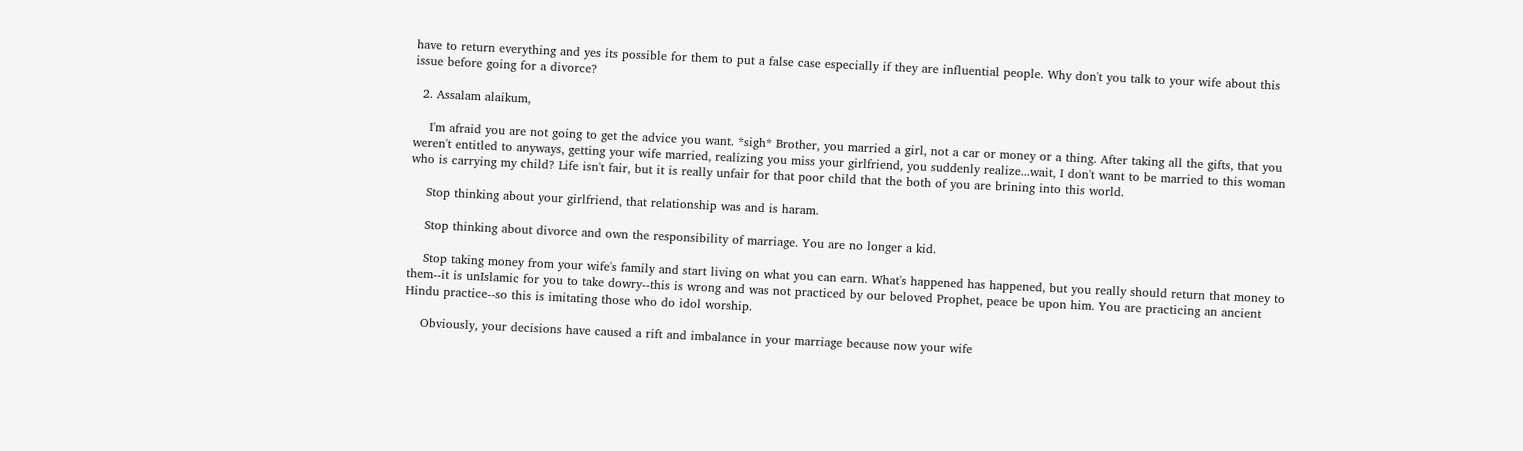have to return everything and yes its possible for them to put a false case especially if they are influential people. Why don't you talk to your wife about this issue before going for a divorce?

  2. Assalam alaikum,

    I'm afraid you are not going to get the advice you want. *sigh* Brother, you married a girl, not a car or money or a thing. After taking all the gifts, that you weren't entitled to anyways, getting your wife married, realizing you miss your girlfriend, you suddenly realize...wait, I don't want to be married to this woman who is carrying my child? Life isn't fair, but it is really unfair for that poor child that the both of you are brining into this world.

    Stop thinking about your girlfriend, that relationship was and is haram.

    Stop thinking about divorce and own the responsibility of marriage. You are no longer a kid.

    Stop taking money from your wife's family and start living on what you can earn. What's happened has happened, but you really should return that money to them--it is unIslamic for you to take dowry--this is wrong and was not practiced by our beloved Prophet, peace be upon him. You are practicing an ancient Hindu practice--so this is imitating those who do idol worship.

    Obviously, your decisions have caused a rift and imbalance in your marriage because now your wife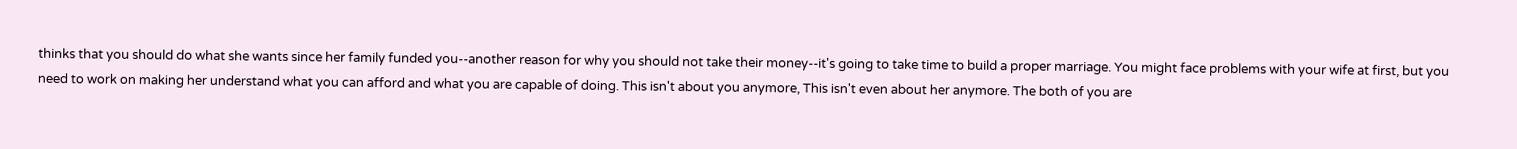thinks that you should do what she wants since her family funded you--another reason for why you should not take their money--it's going to take time to build a proper marriage. You might face problems with your wife at first, but you need to work on making her understand what you can afford and what you are capable of doing. This isn't about you anymore, This isn't even about her anymore. The both of you are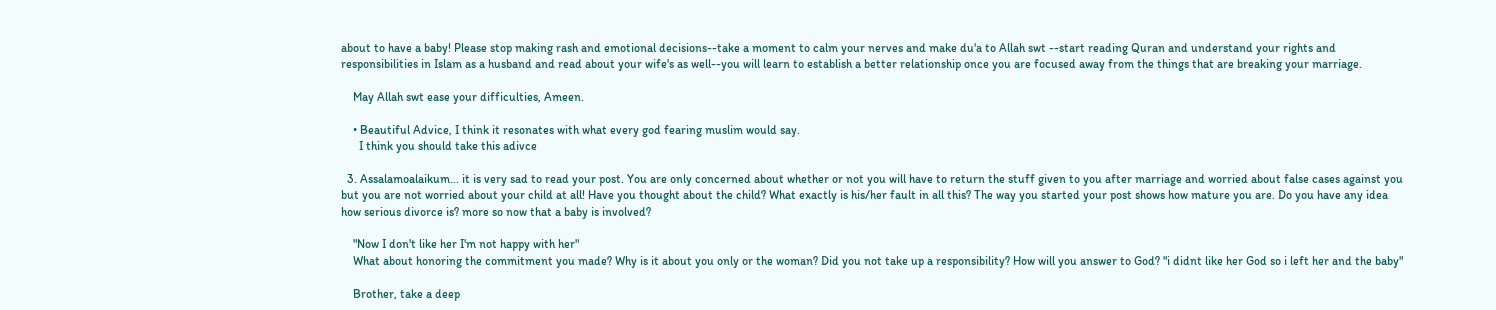about to have a baby! Please stop making rash and emotional decisions--take a moment to calm your nerves and make du'a to Allah swt --start reading Quran and understand your rights and responsibilities in Islam as a husband and read about your wife's as well--you will learn to establish a better relationship once you are focused away from the things that are breaking your marriage.

    May Allah swt ease your difficulties, Ameen.

    • Beautiful Advice, I think it resonates with what every god fearing muslim would say.
      I think you should take this adivce

  3. Assalamoalaikum... it is very sad to read your post. You are only concerned about whether or not you will have to return the stuff given to you after marriage and worried about false cases against you but you are not worried about your child at all! Have you thought about the child? What exactly is his/her fault in all this? The way you started your post shows how mature you are. Do you have any idea how serious divorce is? more so now that a baby is involved?

    "Now I don't like her I'm not happy with her"
    What about honoring the commitment you made? Why is it about you only or the woman? Did you not take up a responsibility? How will you answer to God? "i didnt like her God so i left her and the baby"

    Brother, take a deep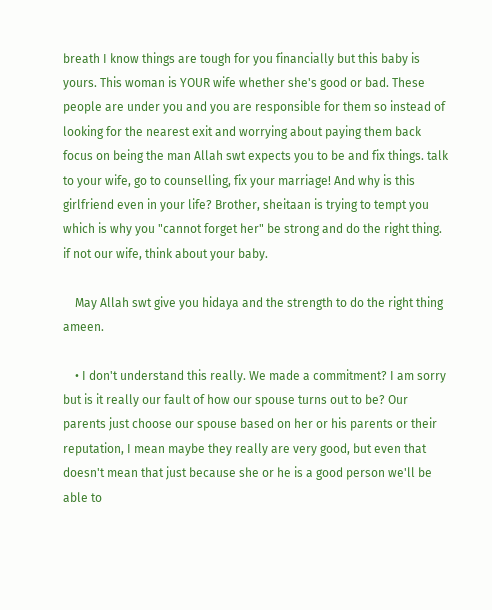breath I know things are tough for you financially but this baby is yours. This woman is YOUR wife whether she's good or bad. These people are under you and you are responsible for them so instead of looking for the nearest exit and worrying about paying them back focus on being the man Allah swt expects you to be and fix things. talk to your wife, go to counselling, fix your marriage! And why is this girlfriend even in your life? Brother, sheitaan is trying to tempt you which is why you "cannot forget her" be strong and do the right thing. if not our wife, think about your baby.

    May Allah swt give you hidaya and the strength to do the right thing ameen.

    • I don't understand this really. We made a commitment? I am sorry but is it really our fault of how our spouse turns out to be? Our parents just choose our spouse based on her or his parents or their reputation, I mean maybe they really are very good, but even that doesn't mean that just because she or he is a good person we'll be able to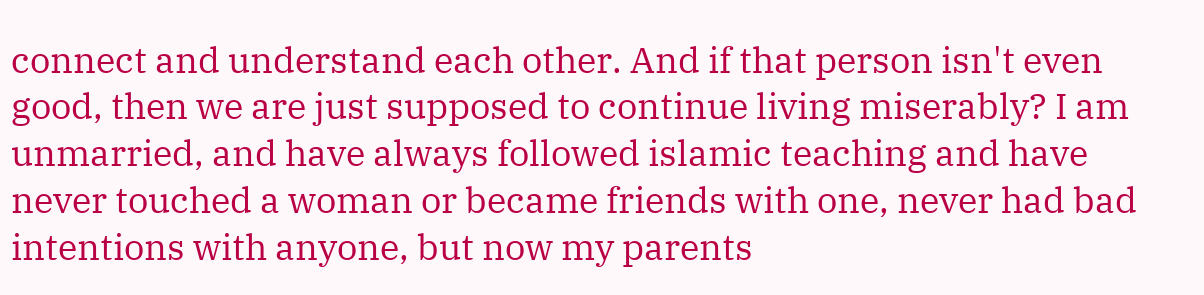connect and understand each other. And if that person isn't even good, then we are just supposed to continue living miserably? I am unmarried, and have always followed islamic teaching and have never touched a woman or became friends with one, never had bad intentions with anyone, but now my parents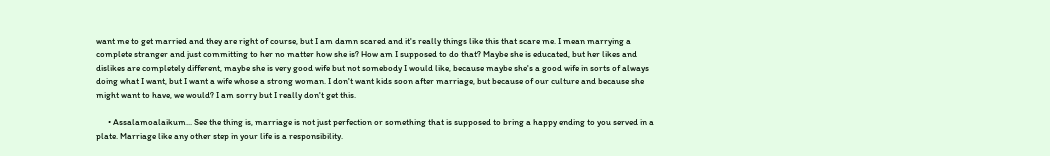want me to get married and they are right of course, but I am damn scared and it's really things like this that scare me. I mean marrying a complete stranger and just committing to her no matter how she is? How am I supposed to do that? Maybe she is educated, but her likes and dislikes are completely different, maybe she is very good wife but not somebody I would like, because maybe she's a good wife in sorts of always doing what I want, but I want a wife whose a strong woman. I don't want kids soon after marriage, but because of our culture and because she might want to have, we would? I am sorry but I really don't get this.

      • Assalamoalaikum... See the thing is, marriage is not just perfection or something that is supposed to bring a happy ending to you served in a plate. Marriage like any other step in your life is a responsibility.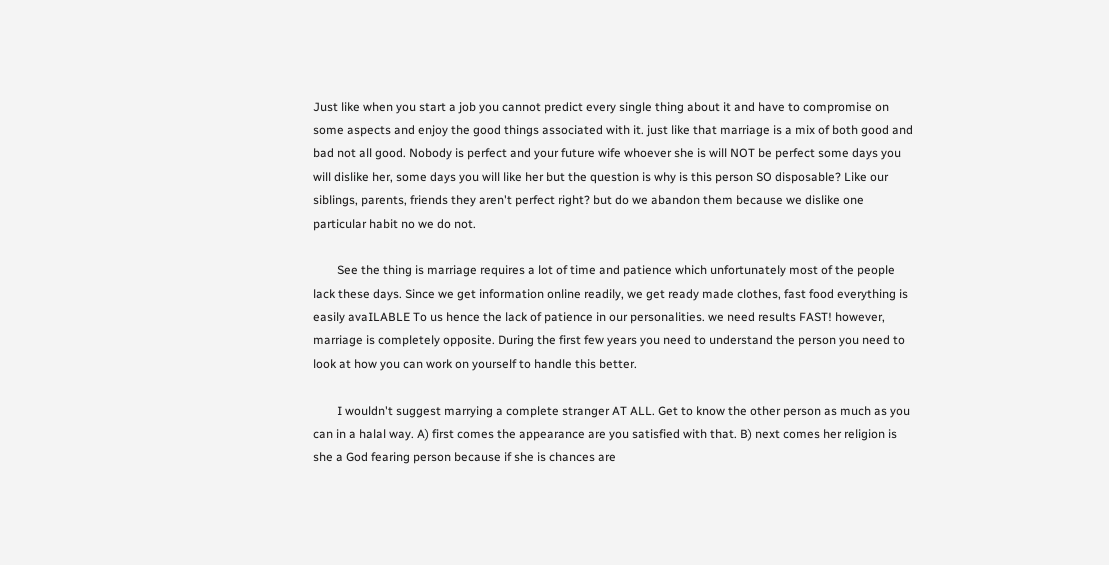Just like when you start a job you cannot predict every single thing about it and have to compromise on some aspects and enjoy the good things associated with it. just like that marriage is a mix of both good and bad not all good. Nobody is perfect and your future wife whoever she is will NOT be perfect some days you will dislike her, some days you will like her but the question is why is this person SO disposable? Like our siblings, parents, friends they aren't perfect right? but do we abandon them because we dislike one particular habit no we do not.

        See the thing is marriage requires a lot of time and patience which unfortunately most of the people lack these days. Since we get information online readily, we get ready made clothes, fast food everything is easily avaILABLE To us hence the lack of patience in our personalities. we need results FAST! however, marriage is completely opposite. During the first few years you need to understand the person you need to look at how you can work on yourself to handle this better.

        I wouldn't suggest marrying a complete stranger AT ALL. Get to know the other person as much as you can in a halal way. A) first comes the appearance are you satisfied with that. B) next comes her religion is she a God fearing person because if she is chances are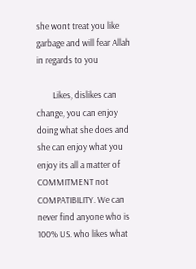she wont treat you like garbage and will fear Allah in regards to you

        Likes, dislikes can change, you can enjoy doing what she does and she can enjoy what you enjoy its all a matter of COMMITMENT not COMPATIBILITY. We can never find anyone who is 100% US. who likes what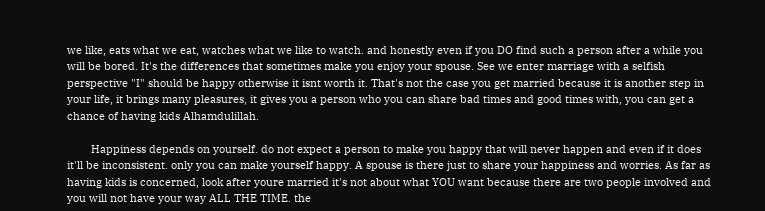we like, eats what we eat, watches what we like to watch. and honestly even if you DO find such a person after a while you will be bored. It's the differences that sometimes make you enjoy your spouse. See we enter marriage with a selfish perspective "I" should be happy otherwise it isnt worth it. That's not the case you get married because it is another step in your life, it brings many pleasures, it gives you a person who you can share bad times and good times with, you can get a chance of having kids Alhamdulillah.

        Happiness depends on yourself. do not expect a person to make you happy that will never happen and even if it does it'll be inconsistent. only you can make yourself happy. A spouse is there just to share your happiness and worries. As far as having kids is concerned, look after youre married it's not about what YOU want because there are two people involved and you will not have your way ALL THE TIME. the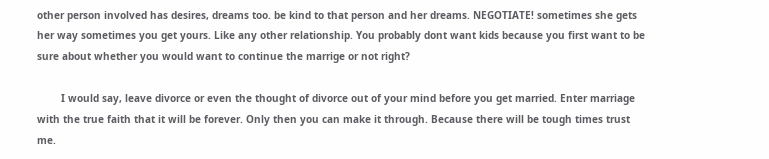other person involved has desires, dreams too. be kind to that person and her dreams. NEGOTIATE! sometimes she gets her way sometimes you get yours. Like any other relationship. You probably dont want kids because you first want to be sure about whether you would want to continue the marrige or not right?

        I would say, leave divorce or even the thought of divorce out of your mind before you get married. Enter marriage with the true faith that it will be forever. Only then you can make it through. Because there will be tough times trust me.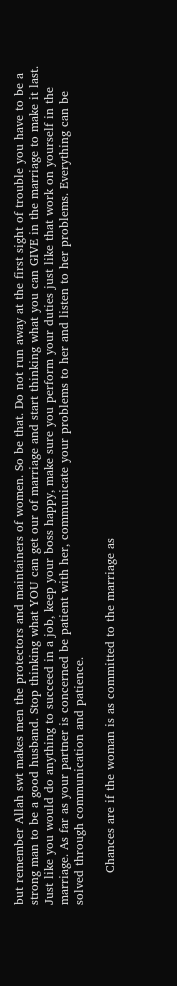but remember Allah swt makes men the protectors and maintainers of women. So be that. Do not run away at the first sight of trouble you have to be a strong man to be a good husband. Stop thinking what YOU can get our of marriage and start thinking what you can GIVE in the marriage to make it last. Just like you would do anything to succeed in a job, keep your boss happy, make sure you perform your duties just like that work on yourself in the marriage. As far as your partner is concerned be patient with her, communicate your problems to her and listen to her problems. Everything can be solved through communication and patience.

        Chances are if the woman is as committed to the marriage as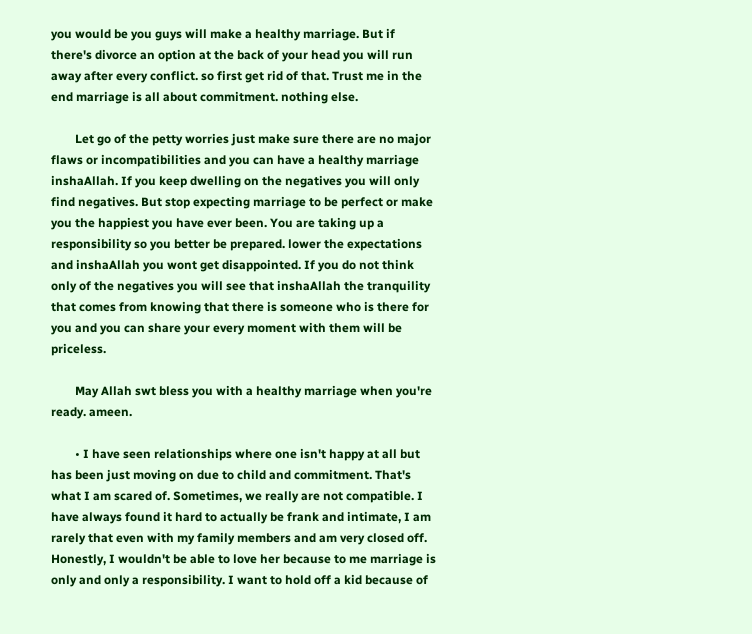you would be you guys will make a healthy marriage. But if there's divorce an option at the back of your head you will run away after every conflict. so first get rid of that. Trust me in the end marriage is all about commitment. nothing else.

        Let go of the petty worries just make sure there are no major flaws or incompatibilities and you can have a healthy marriage inshaAllah. If you keep dwelling on the negatives you will only find negatives. But stop expecting marriage to be perfect or make you the happiest you have ever been. You are taking up a responsibility so you better be prepared. lower the expectations and inshaAllah you wont get disappointed. If you do not think only of the negatives you will see that inshaAllah the tranquility that comes from knowing that there is someone who is there for you and you can share your every moment with them will be priceless.

        May Allah swt bless you with a healthy marriage when you're ready. ameen.

        • I have seen relationships where one isn't happy at all but has been just moving on due to child and commitment. That's what I am scared of. Sometimes, we really are not compatible. I have always found it hard to actually be frank and intimate, I am rarely that even with my family members and am very closed off. Honestly, I wouldn't be able to love her because to me marriage is only and only a responsibility. I want to hold off a kid because of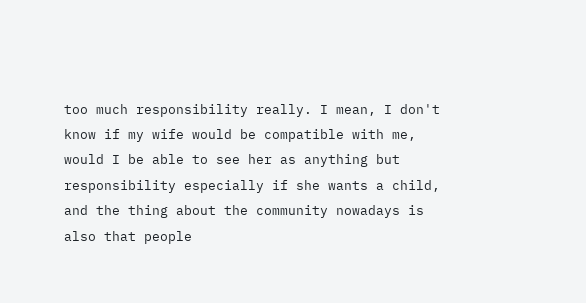too much responsibility really. I mean, I don't know if my wife would be compatible with me, would I be able to see her as anything but responsibility especially if she wants a child, and the thing about the community nowadays is also that people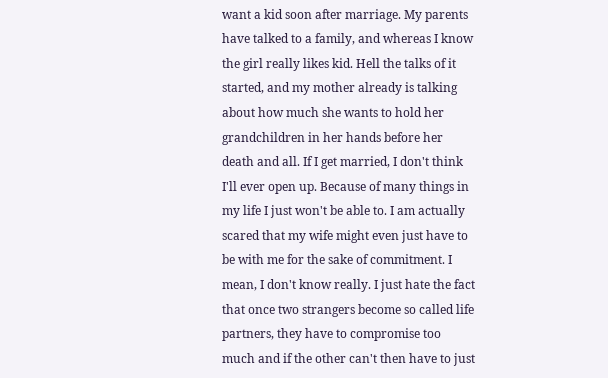want a kid soon after marriage. My parents have talked to a family, and whereas I know the girl really likes kid. Hell the talks of it started, and my mother already is talking about how much she wants to hold her grandchildren in her hands before her death and all. If I get married, I don't think I'll ever open up. Because of many things in my life I just won't be able to. I am actually scared that my wife might even just have to be with me for the sake of commitment. I mean, I don't know really. I just hate the fact that once two strangers become so called life partners, they have to compromise too much and if the other can't then have to just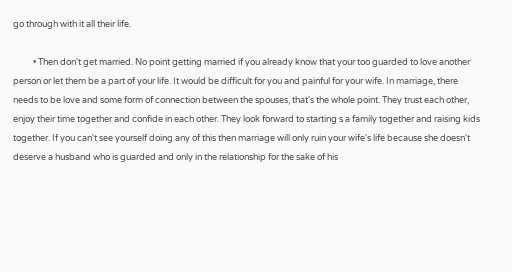go through with it all their life.

          • Then don't get married. No point getting married if you already know that your too guarded to love another person or let them be a part of your life. It would be difficult for you and painful for your wife. In marriage, there needs to be love and some form of connection between the spouses, that's the whole point. They trust each other, enjoy their time together and confide in each other. They look forward to starting s a family together and raising kids together. If you can't see yourself doing any of this then marriage will only ruin your wife's life because she doesn't deserve a husband who is guarded and only in the relationship for the sake of his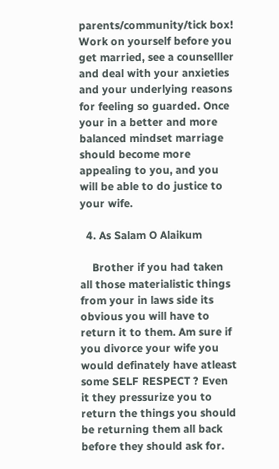parents/community/tick box! Work on yourself before you get married, see a counselller and deal with your anxieties and your underlying reasons for feeling so guarded. Once your in a better and more balanced mindset marriage should become more appealing to you, and you will be able to do justice to your wife.

  4. As Salam O Alaikum

    Brother if you had taken all those materialistic things from your in laws side its obvious you will have to return it to them. Am sure if you divorce your wife you would definately have atleast some SELF RESPECT ? Even it they pressurize you to return the things you should be returning them all back before they should ask for.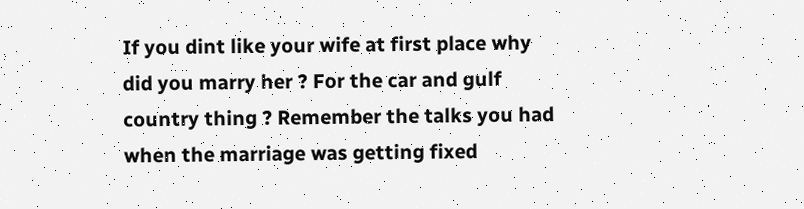If you dint like your wife at first place why did you marry her ? For the car and gulf country thing ? Remember the talks you had when the marriage was getting fixed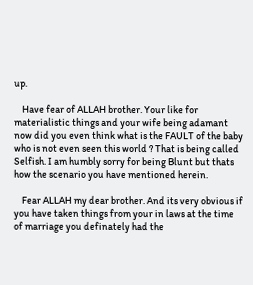up.

    Have fear of ALLAH brother. Your like for materialistic things and your wife being adamant now did you even think what is the FAULT of the baby who is not even seen this world ? That is being called Selfish. I am humbly sorry for being Blunt but thats how the scenario you have mentioned herein.

    Fear ALLAH my dear brother. And its very obvious if you have taken things from your in laws at the time of marriage you definately had the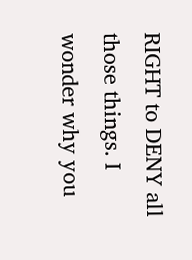RIGHT to DENY all those things. I wonder why you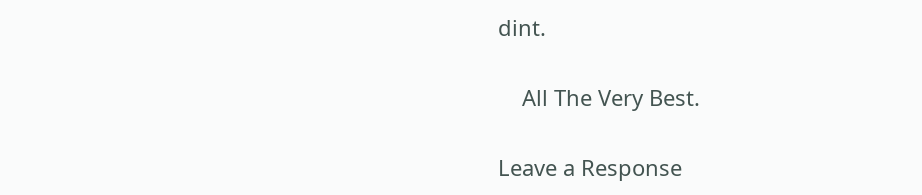dint.

    All The Very Best.

Leave a Response